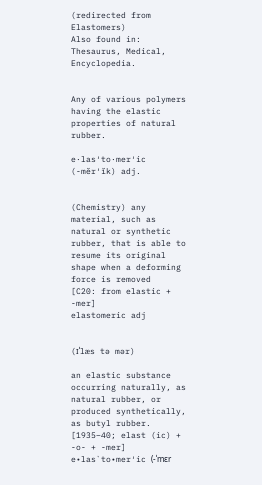(redirected from Elastomers)
Also found in: Thesaurus, Medical, Encyclopedia.


Any of various polymers having the elastic properties of natural rubber.

e·las′to·mer′ic (-mĕr′ĭk) adj.


(Chemistry) any material, such as natural or synthetic rubber, that is able to resume its original shape when a deforming force is removed
[C20: from elastic + -mer]
elastomeric adj


(ɪˈlæs tə mər)

an elastic substance occurring naturally, as natural rubber, or produced synthetically, as butyl rubber.
[1935–40; elast (ic) + -o- + -mer]
e•las`to•mer′ic (-ˈmɛr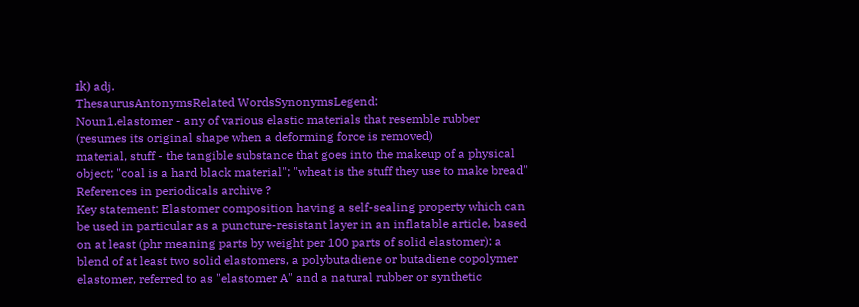ɪk) adj.
ThesaurusAntonymsRelated WordsSynonymsLegend:
Noun1.elastomer - any of various elastic materials that resemble rubber (resumes its original shape when a deforming force is removed)
material, stuff - the tangible substance that goes into the makeup of a physical object; "coal is a hard black material"; "wheat is the stuff they use to make bread"
References in periodicals archive ?
Key statement: Elastomer composition having a self-sealing property which can be used in particular as a puncture-resistant layer in an inflatable article, based on at least (phr meaning parts by weight per 100 parts of solid elastomer): a blend of at least two solid elastomers, a polybutadiene or butadiene copolymer elastomer, referred to as "elastomer A" and a natural rubber or synthetic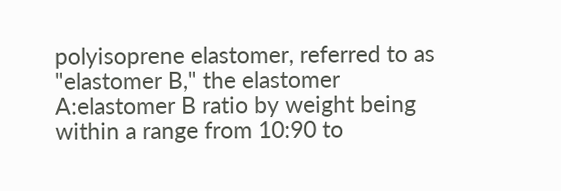polyisoprene elastomer, referred to as "elastomer B," the elastomer A:elastomer B ratio by weight being within a range from 10:90 to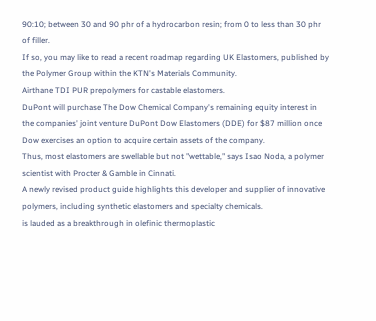90:10; between 30 and 90 phr of a hydrocarbon resin; from 0 to less than 30 phr of filler.
If so, you may like to read a recent roadmap regarding UK Elastomers, published by the Polymer Group within the KTN's Materials Community.
Airthane TDI PUR prepolymers for castable elastomers.
DuPont will purchase The Dow Chemical Company's remaining equity interest in the companies' joint venture DuPont Dow Elastomers (DDE) for $87 million once Dow exercises an option to acquire certain assets of the company.
Thus, most elastomers are swellable but not "wettable," says Isao Noda, a polymer scientist with Procter & Gamble in Cinnati.
A newly revised product guide highlights this developer and supplier of innovative polymers, including synthetic elastomers and specialty chemicals.
is lauded as a breakthrough in olefinic thermoplastic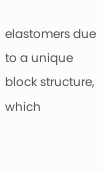elastomers due to a unique block structure, which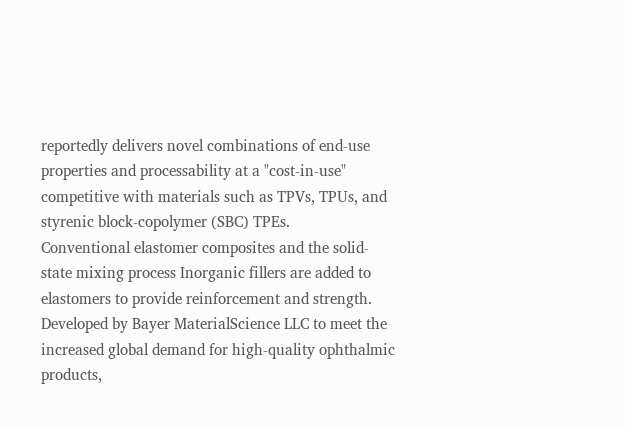reportedly delivers novel combinations of end-use properties and processability at a "cost-in-use" competitive with materials such as TPVs, TPUs, and styrenic block-copolymer (SBC) TPEs.
Conventional elastomer composites and the solid-state mixing process Inorganic fillers are added to elastomers to provide reinforcement and strength.
Developed by Bayer MaterialScience LLC to meet the increased global demand for high-quality ophthalmic products,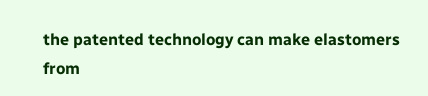the patented technology can make elastomers from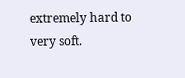extremely hard to very soft.